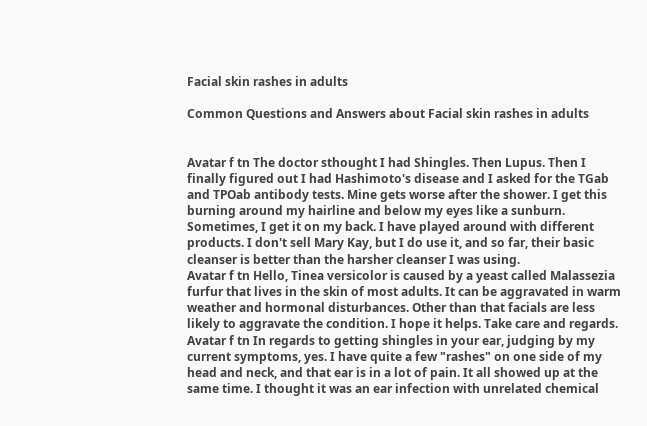Facial skin rashes in adults

Common Questions and Answers about Facial skin rashes in adults


Avatar f tn The doctor sthought I had Shingles. Then Lupus. Then I finally figured out I had Hashimoto's disease and I asked for the TGab and TPOab antibody tests. Mine gets worse after the shower. I get this burning around my hairline and below my eyes like a sunburn. Sometimes, I get it on my back. I have played around with different products. I don't sell Mary Kay, but I do use it, and so far, their basic cleanser is better than the harsher cleanser I was using.
Avatar f tn Hello, Tinea versicolor is caused by a yeast called Malassezia furfur that lives in the skin of most adults. It can be aggravated in warm weather and hormonal disturbances. Other than that facials are less likely to aggravate the condition. I hope it helps. Take care and regards.
Avatar f tn In regards to getting shingles in your ear, judging by my current symptoms, yes. I have quite a few "rashes" on one side of my head and neck, and that ear is in a lot of pain. It all showed up at the same time. I thought it was an ear infection with unrelated chemical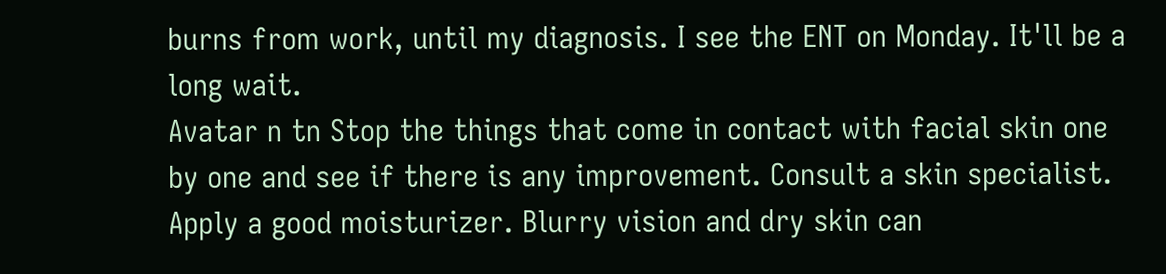burns from work, until my diagnosis. I see the ENT on Monday. It'll be a long wait.
Avatar n tn Stop the things that come in contact with facial skin one by one and see if there is any improvement. Consult a skin specialist. Apply a good moisturizer. Blurry vision and dry skin can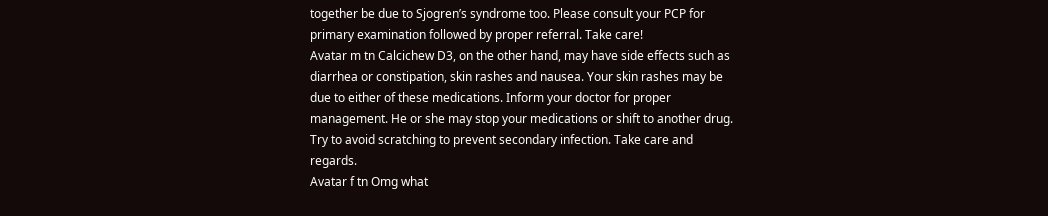together be due to Sjogren’s syndrome too. Please consult your PCP for primary examination followed by proper referral. Take care!
Avatar m tn Calcichew D3, on the other hand, may have side effects such as diarrhea or constipation, skin rashes and nausea. Your skin rashes may be due to either of these medications. Inform your doctor for proper management. He or she may stop your medications or shift to another drug. Try to avoid scratching to prevent secondary infection. Take care and regards.
Avatar f tn Omg what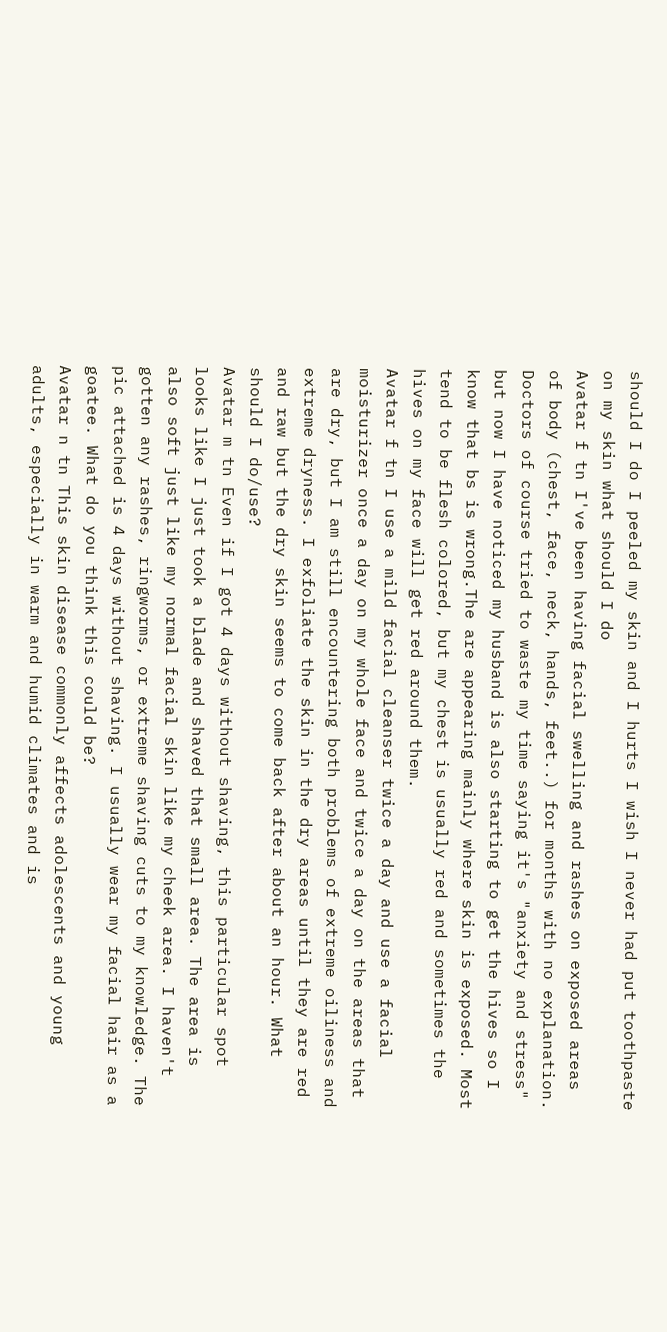should I do I peeled my skin and I hurts I wish I never had put toothpaste on my skin what should I do
Avatar f tn I've been having facial swelling and rashes on exposed areas of body (chest, face, neck, hands, feet..) for months with no explanation. Doctors of course tried to waste my time saying it's "anxiety and stress" but now I have noticed my husband is also starting to get the hives so I know that bs is wrong.The are appearing mainly where skin is exposed. Most tend to be flesh colored, but my chest is usually red and sometimes the hives on my face will get red around them.
Avatar f tn I use a mild facial cleanser twice a day and use a facial moisturizer once a day on my whole face and twice a day on the areas that are dry, but I am still encountering both problems of extreme oiliness and extreme dryness. I exfoliate the skin in the dry areas until they are red and raw but the dry skin seems to come back after about an hour. What should I do/use?
Avatar m tn Even if I got 4 days without shaving, this particular spot looks like I just took a blade and shaved that small area. The area is also soft just like my normal facial skin like my cheek area. I haven't gotten any rashes, ringworms, or extreme shaving cuts to my knowledge. The pic attached is 4 days without shaving. I usually wear my facial hair as a goatee. What do you think this could be?
Avatar n tn This skin disease commonly affects adolescents and young adults, especially in warm and humid climates and is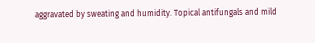aggravated by sweating and humidity. Topical antifungals and mild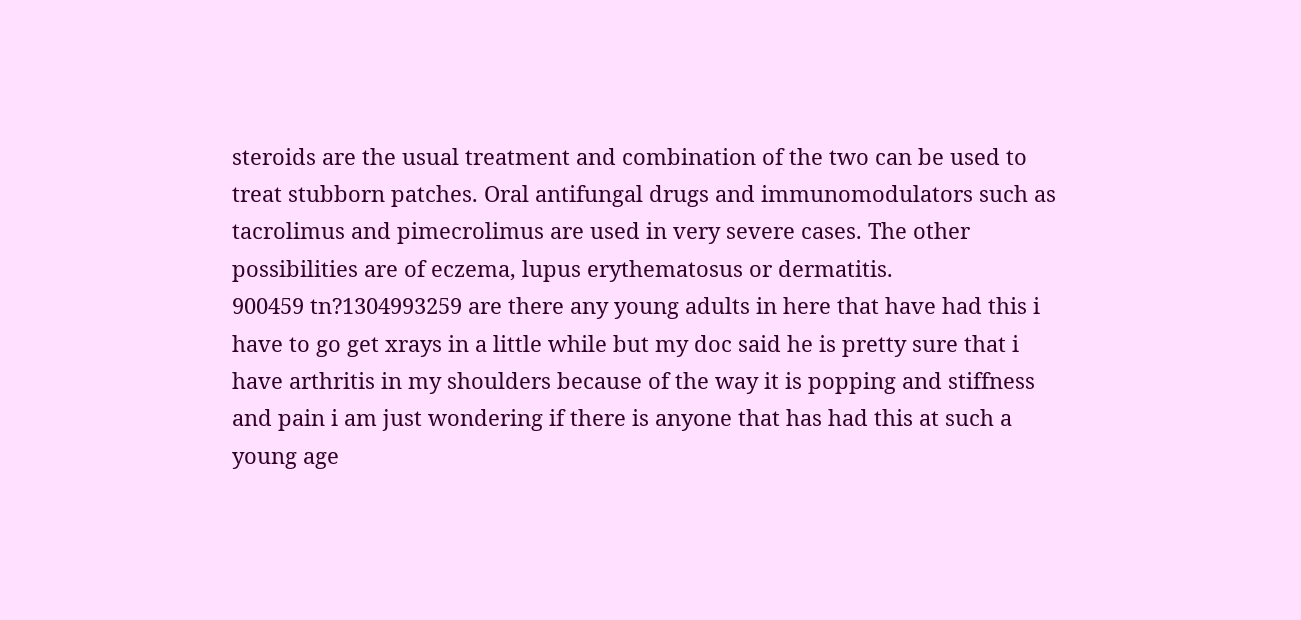steroids are the usual treatment and combination of the two can be used to treat stubborn patches. Oral antifungal drugs and immunomodulators such as tacrolimus and pimecrolimus are used in very severe cases. The other possibilities are of eczema, lupus erythematosus or dermatitis.
900459 tn?1304993259 are there any young adults in here that have had this i have to go get xrays in a little while but my doc said he is pretty sure that i have arthritis in my shoulders because of the way it is popping and stiffness and pain i am just wondering if there is anyone that has had this at such a young age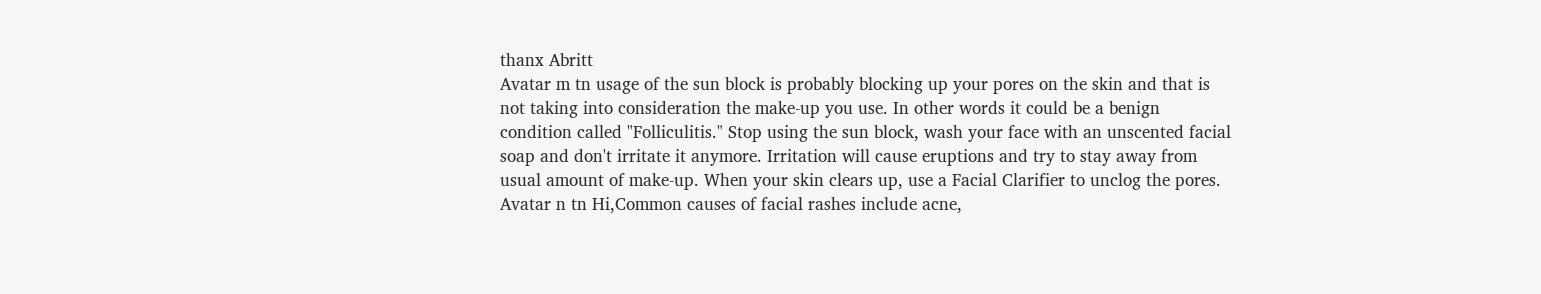thanx Abritt
Avatar m tn usage of the sun block is probably blocking up your pores on the skin and that is not taking into consideration the make-up you use. In other words it could be a benign condition called "Folliculitis." Stop using the sun block, wash your face with an unscented facial soap and don't irritate it anymore. Irritation will cause eruptions and try to stay away from usual amount of make-up. When your skin clears up, use a Facial Clarifier to unclog the pores.
Avatar n tn Hi,Common causes of facial rashes include acne,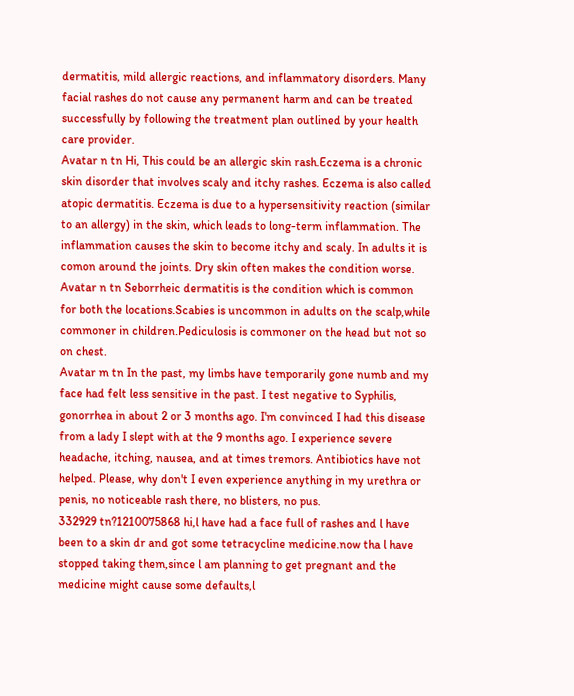dermatitis, mild allergic reactions, and inflammatory disorders. Many facial rashes do not cause any permanent harm and can be treated successfully by following the treatment plan outlined by your health care provider.
Avatar n tn Hi, This could be an allergic skin rash.Eczema is a chronic skin disorder that involves scaly and itchy rashes. Eczema is also called atopic dermatitis. Eczema is due to a hypersensitivity reaction (similar to an allergy) in the skin, which leads to long-term inflammation. The inflammation causes the skin to become itchy and scaly. In adults it is comon around the joints. Dry skin often makes the condition worse.
Avatar n tn Seborrheic dermatitis is the condition which is common for both the locations.Scabies is uncommon in adults on the scalp,while commoner in children.Pediculosis is commoner on the head but not so on chest.
Avatar m tn In the past, my limbs have temporarily gone numb and my face had felt less sensitive in the past. I test negative to Syphilis, gonorrhea in about 2 or 3 months ago. I'm convinced I had this disease from a lady I slept with at the 9 months ago. I experience severe headache, itching, nausea, and at times tremors. Antibiotics have not helped. Please, why don't I even experience anything in my urethra or penis, no noticeable rash there, no blisters, no pus.
332929 tn?1210075868 hi,l have had a face full of rashes and l have been to a skin dr and got some tetracycline medicine.now tha l have stopped taking them,since l am planning to get pregnant and the medicine might cause some defaults,l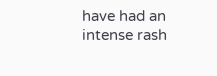have had an intense rash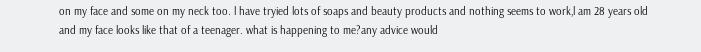on my face and some on my neck too. l have tryied lots of soaps and beauty products and nothing seems to work,l am 28 years old and my face looks like that of a teenager. what is happening to me?any advice would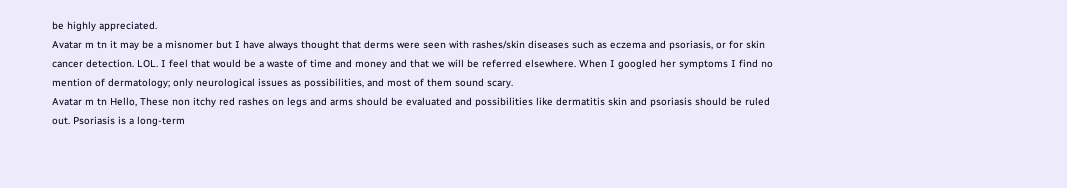be highly appreciated.
Avatar m tn it may be a misnomer but I have always thought that derms were seen with rashes/skin diseases such as eczema and psoriasis, or for skin cancer detection. LOL. I feel that would be a waste of time and money and that we will be referred elsewhere. When I googled her symptoms I find no mention of dermatology; only neurological issues as possibilities, and most of them sound scary.
Avatar m tn Hello, These non itchy red rashes on legs and arms should be evaluated and possibilities like dermatitis skin and psoriasis should be ruled out. Psoriasis is a long-term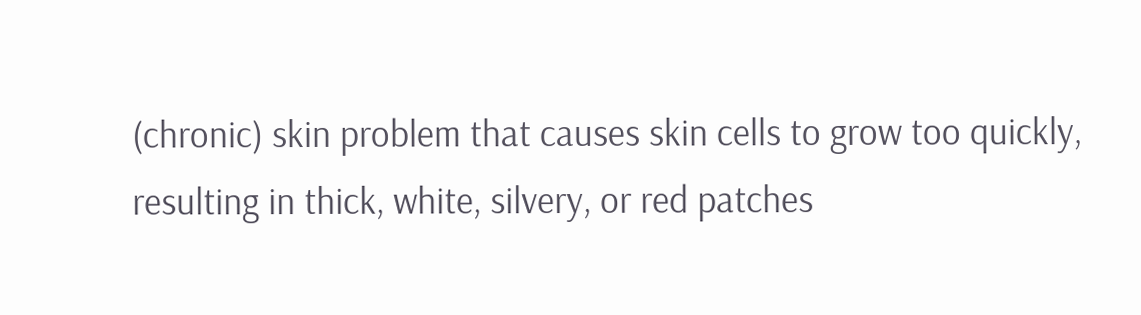(chronic) skin problem that causes skin cells to grow too quickly, resulting in thick, white, silvery, or red patches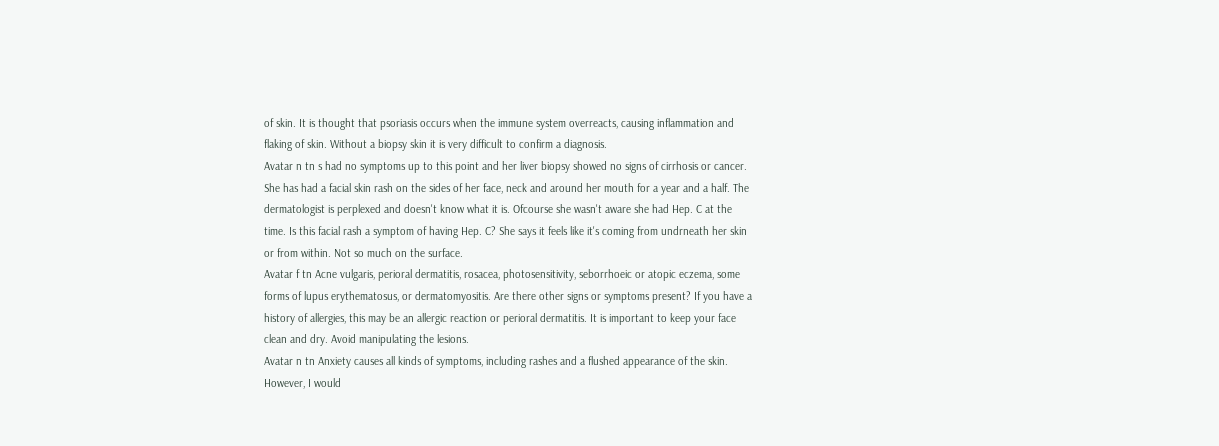of skin. It is thought that psoriasis occurs when the immune system overreacts, causing inflammation and flaking of skin. Without a biopsy skin it is very difficult to confirm a diagnosis.
Avatar n tn s had no symptoms up to this point and her liver biopsy showed no signs of cirrhosis or cancer. She has had a facial skin rash on the sides of her face, neck and around her mouth for a year and a half. The dermatologist is perplexed and doesn't know what it is. Ofcourse she wasn't aware she had Hep. C at the time. Is this facial rash a symptom of having Hep. C? She says it feels like it's coming from undrneath her skin or from within. Not so much on the surface.
Avatar f tn Acne vulgaris, perioral dermatitis, rosacea, photosensitivity, seborrhoeic or atopic eczema, some forms of lupus erythematosus, or dermatomyositis. Are there other signs or symptoms present? If you have a history of allergies, this may be an allergic reaction or perioral dermatitis. It is important to keep your face clean and dry. Avoid manipulating the lesions.
Avatar n tn Anxiety causes all kinds of symptoms, including rashes and a flushed appearance of the skin. However, I would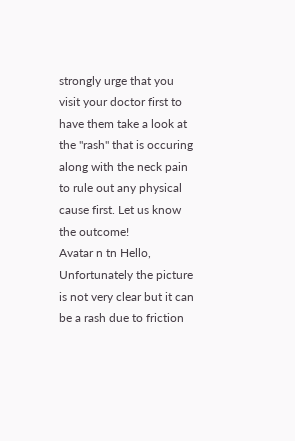strongly urge that you visit your doctor first to have them take a look at the "rash" that is occuring along with the neck pain to rule out any physical cause first. Let us know the outcome!
Avatar n tn Hello, Unfortunately the picture is not very clear but it can be a rash due to friction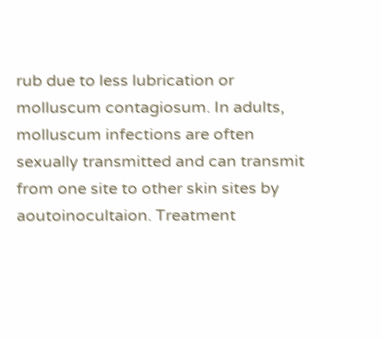rub due to less lubrication or molluscum contagiosum. In adults, molluscum infections are often sexually transmitted and can transmit from one site to other skin sites by aoutoinocultaion. Treatment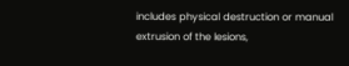includes physical destruction or manual extrusion of the lesions,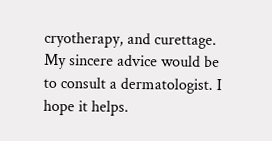cryotherapy, and curettage. My sincere advice would be to consult a dermatologist. I hope it helps.